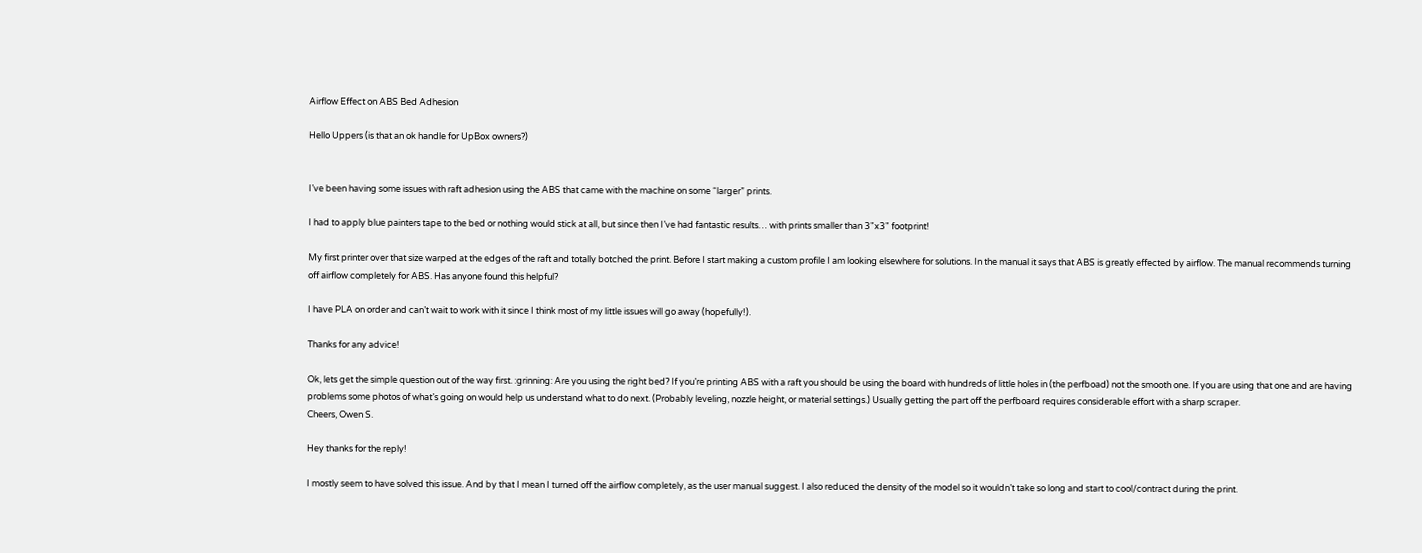Airflow Effect on ABS Bed Adhesion

Hello Uppers (is that an ok handle for UpBox owners?)


I’ve been having some issues with raft adhesion using the ABS that came with the machine on some “larger” prints.

I had to apply blue painters tape to the bed or nothing would stick at all, but since then I’ve had fantastic results… with prints smaller than 3"x3" footprint!

My first printer over that size warped at the edges of the raft and totally botched the print. Before I start making a custom profile I am looking elsewhere for solutions. In the manual it says that ABS is greatly effected by airflow. The manual recommends turning off airflow completely for ABS. Has anyone found this helpful?

I have PLA on order and can’t wait to work with it since I think most of my little issues will go away (hopefully!).

Thanks for any advice!

Ok, lets get the simple question out of the way first. :grinning: Are you using the right bed? If you’re printing ABS with a raft you should be using the board with hundreds of little holes in (the perfboad) not the smooth one. If you are using that one and are having problems some photos of what’s going on would help us understand what to do next. (Probably leveling, nozzle height, or material settings.) Usually getting the part off the perfboard requires considerable effort with a sharp scraper.
Cheers, Owen S.

Hey thanks for the reply!

I mostly seem to have solved this issue. And by that I mean I turned off the airflow completely, as the user manual suggest. I also reduced the density of the model so it wouldn’t take so long and start to cool/contract during the print.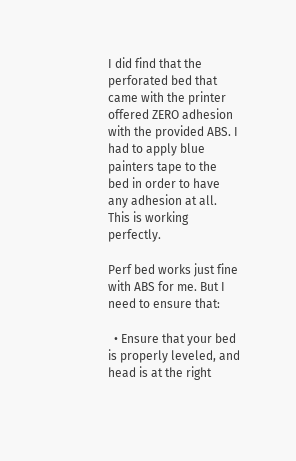I did find that the perforated bed that came with the printer offered ZERO adhesion with the provided ABS. I had to apply blue painters tape to the bed in order to have any adhesion at all. This is working perfectly.

Perf bed works just fine with ABS for me. But I need to ensure that:

  • Ensure that your bed is properly leveled, and head is at the right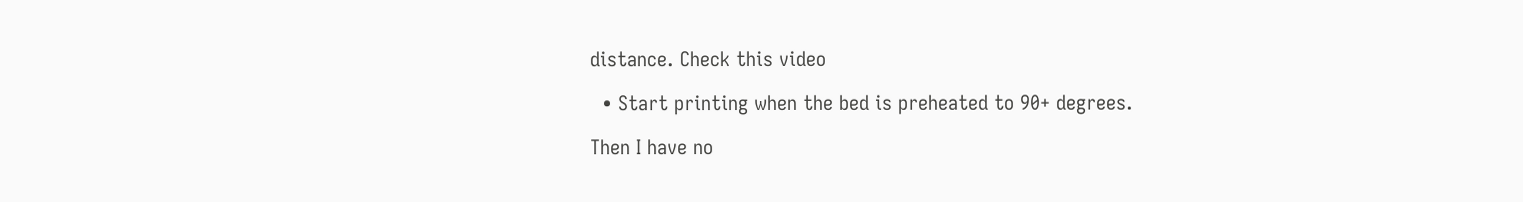distance. Check this video

  • Start printing when the bed is preheated to 90+ degrees.

Then I have no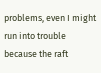problems, even I might run into trouble because the raft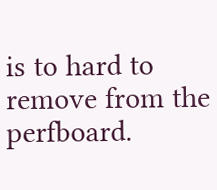is to hard to remove from the perfboard.